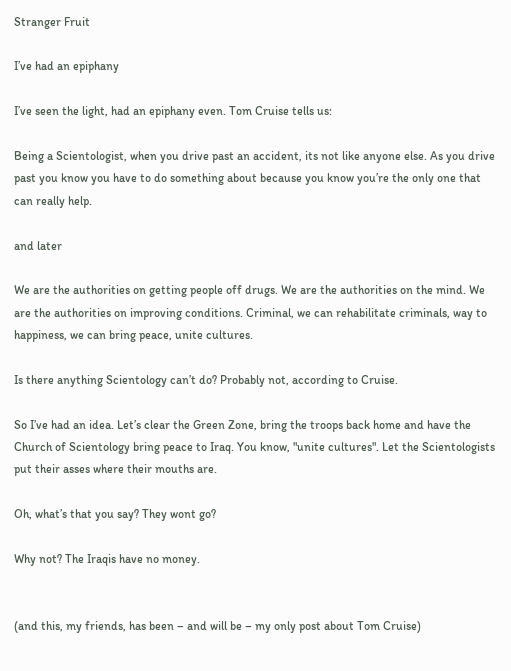Stranger Fruit

I’ve had an epiphany

I’ve seen the light, had an epiphany even. Tom Cruise tells us:

Being a Scientologist, when you drive past an accident, its not like anyone else. As you drive past you know you have to do something about because you know you’re the only one that can really help.

and later

We are the authorities on getting people off drugs. We are the authorities on the mind. We are the authorities on improving conditions. Criminal, we can rehabilitate criminals, way to happiness, we can bring peace, unite cultures.

Is there anything Scientology can’t do? Probably not, according to Cruise.

So I’ve had an idea. Let’s clear the Green Zone, bring the troops back home and have the Church of Scientology bring peace to Iraq. You know, "unite cultures". Let the Scientologists put their asses where their mouths are.

Oh, what’s that you say? They wont go?

Why not? The Iraqis have no money.


(and this, my friends, has been – and will be – my only post about Tom Cruise)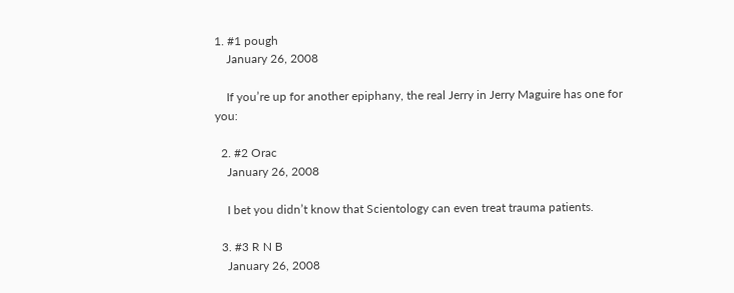1. #1 pough
    January 26, 2008

    If you’re up for another epiphany, the real Jerry in Jerry Maguire has one for you:

  2. #2 Orac
    January 26, 2008

    I bet you didn’t know that Scientology can even treat trauma patients.

  3. #3 R N B
    January 26, 2008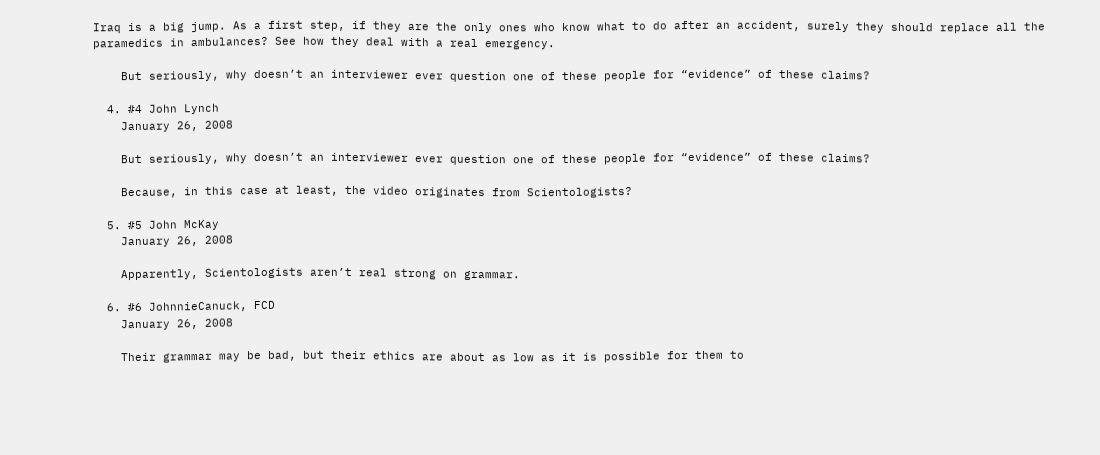Iraq is a big jump. As a first step, if they are the only ones who know what to do after an accident, surely they should replace all the paramedics in ambulances? See how they deal with a real emergency.

    But seriously, why doesn’t an interviewer ever question one of these people for “evidence” of these claims?

  4. #4 John Lynch
    January 26, 2008

    But seriously, why doesn’t an interviewer ever question one of these people for “evidence” of these claims?

    Because, in this case at least, the video originates from Scientologists?

  5. #5 John McKay
    January 26, 2008

    Apparently, Scientologists aren’t real strong on grammar.

  6. #6 JohnnieCanuck, FCD
    January 26, 2008

    Their grammar may be bad, but their ethics are about as low as it is possible for them to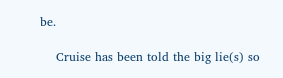be.

    Cruise has been told the big lie(s) so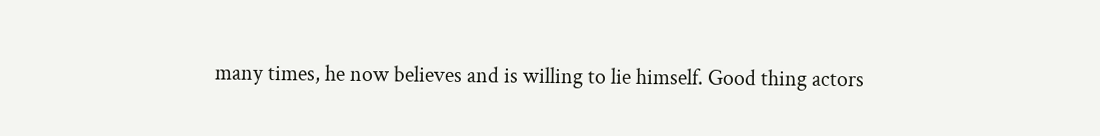many times, he now believes and is willing to lie himself. Good thing actors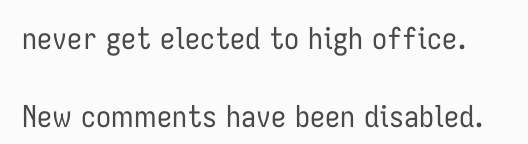never get elected to high office.

New comments have been disabled.